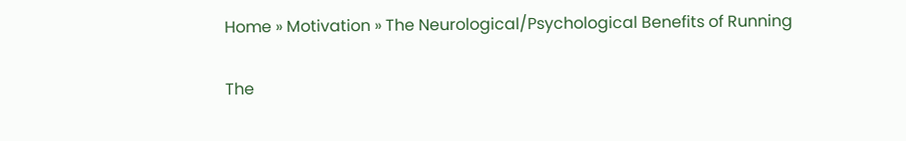Home » Motivation » The Neurological/Psychological Benefits of Running

The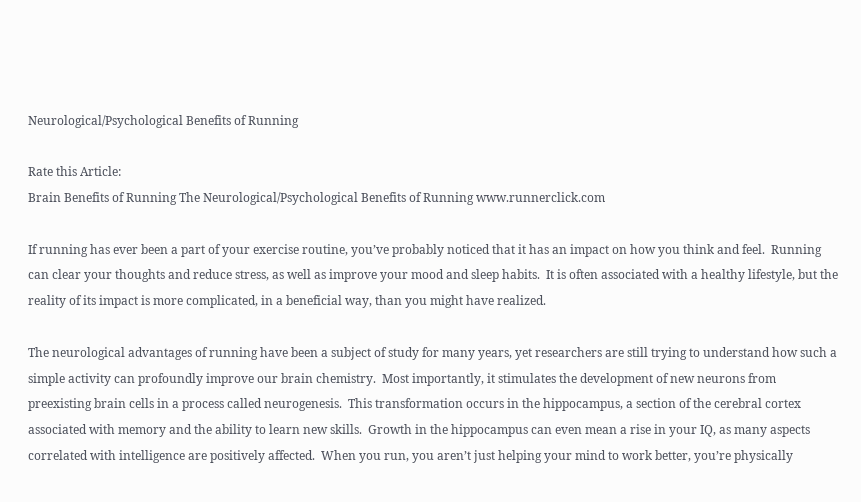Neurological/Psychological Benefits of Running

Rate this Article:
Brain Benefits of Running The Neurological/Psychological Benefits of Running www.runnerclick.com

If running has ever been a part of your exercise routine, you’ve probably noticed that it has an impact on how you think and feel.  Running can clear your thoughts and reduce stress, as well as improve your mood and sleep habits.  It is often associated with a healthy lifestyle, but the reality of its impact is more complicated, in a beneficial way, than you might have realized.

The neurological advantages of running have been a subject of study for many years, yet researchers are still trying to understand how such a simple activity can profoundly improve our brain chemistry.  Most importantly, it stimulates the development of new neurons from preexisting brain cells in a process called neurogenesis.  This transformation occurs in the hippocampus, a section of the cerebral cortex associated with memory and the ability to learn new skills.  Growth in the hippocampus can even mean a rise in your IQ, as many aspects correlated with intelligence are positively affected.  When you run, you aren’t just helping your mind to work better, you’re physically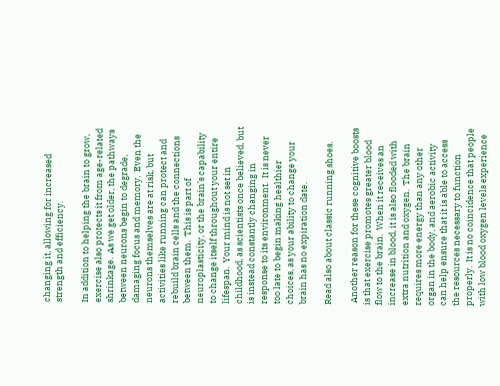changing it, allowing for increased strength and efficiency.

In addition to helping the brain to grow, exercise also protects it from age-related shrinkage.  As we get older, the pathways between neurons begin to degrade, damaging focus and memory.  Even the neurons themselves are at risk, but activities like running can protect and rebuild brain cells and the connections between them.  This is part of neuroplasticity, or the brain’s capability to change itself throughout your entire lifespan.  Your mind is not set in childhood, as scientists once believed, but is instead constantly changing in response to its environment.  It is never too late to begin making healthier choices, as your ability to change your brain has no expiration date.

Read also about classic running shoes.

 Another reason for these cognitive boosts is that exercise promotes greater blood flow to the brain.  When it receives an increase in blood, it is also flooded with extra nutrition and oxygen.  The brain requires more energy than any other organ in the body, and aerobic activity can help ensure that it is able to access the resources necessary to function properly.  It is no coincidence that people with low blood oxygen levels experience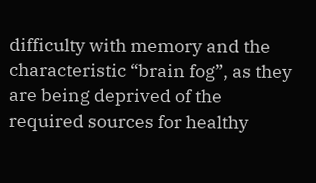difficulty with memory and the characteristic “brain fog”, as they are being deprived of the required sources for healthy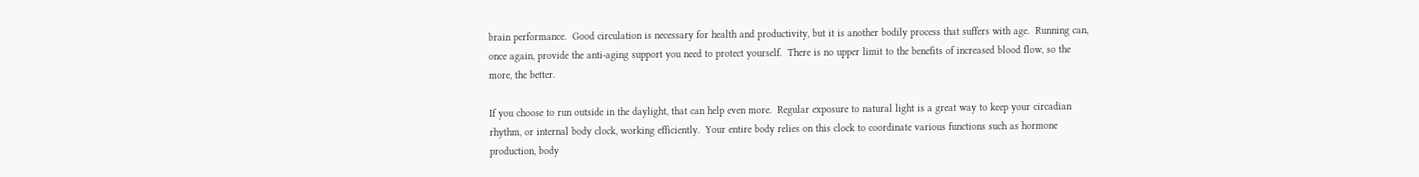brain performance.  Good circulation is necessary for health and productivity, but it is another bodily process that suffers with age.  Running can, once again, provide the anti-aging support you need to protect yourself.  There is no upper limit to the benefits of increased blood flow, so the more, the better.

If you choose to run outside in the daylight, that can help even more.  Regular exposure to natural light is a great way to keep your circadian rhythm, or internal body clock, working efficiently.  Your entire body relies on this clock to coordinate various functions such as hormone production, body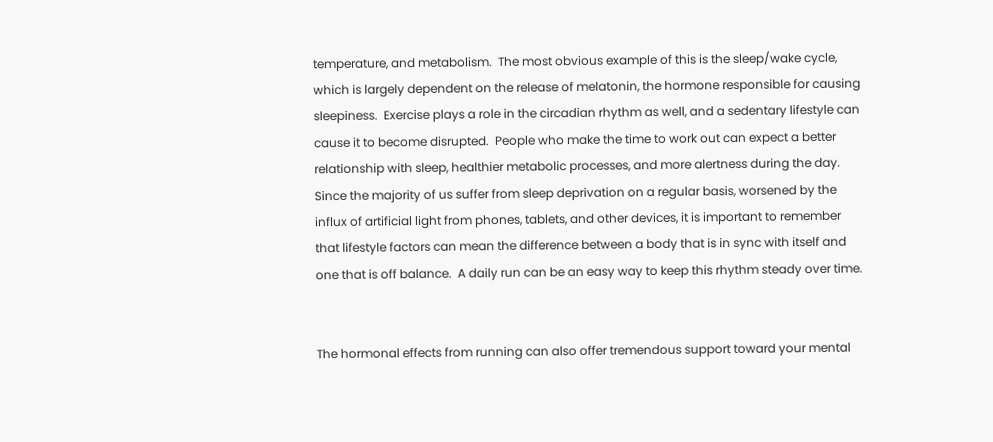temperature, and metabolism.  The most obvious example of this is the sleep/wake cycle, which is largely dependent on the release of melatonin, the hormone responsible for causing sleepiness.  Exercise plays a role in the circadian rhythm as well, and a sedentary lifestyle can cause it to become disrupted.  People who make the time to work out can expect a better relationship with sleep, healthier metabolic processes, and more alertness during the day.  Since the majority of us suffer from sleep deprivation on a regular basis, worsened by the influx of artificial light from phones, tablets, and other devices, it is important to remember that lifestyle factors can mean the difference between a body that is in sync with itself and one that is off balance.  A daily run can be an easy way to keep this rhythm steady over time.


The hormonal effects from running can also offer tremendous support toward your mental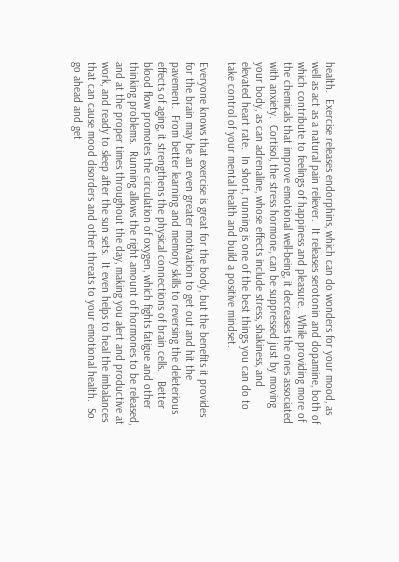health.  Exercise releases endorphins, which can do wonders for your mood, as well as act as a natural pain reliever.  It releases serotonin and dopamine, both of which contribute to feelings of happiness and pleasure.  While providing more of the chemicals that improve emotional well-being, it decreases the ones associated with anxiety.  Cortisol, the stress hormone, can be suppressed just by moving your body, as can adrenaline, whose effects include stress, shakiness, and elevated heart rate.  In short, running is one of the best things you can do to take control of your mental health and build a positive mindset.

Everyone knows that exercise is great for the body, but the benefits it provides for the brain may be an even greater motivation to get out and hit the pavement.  From better learning and memory skills to reversing the deleterious effects of aging, it strengthens the physical connections of brain cells.   Better blood flow promotes the circulation of oxygen, which fights fatigue and other thinking problems.  Running allows the right amount of hormones to be released, and at the proper times throughout the day, making you alert and productive at work, and ready to sleep after the sun sets.  It even helps to heal the imbalances that can cause mood disorders and other threats to your emotional health.  So go ahead and get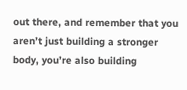out there, and remember that you aren’t just building a stronger body, you’re also building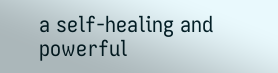a self-healing and powerful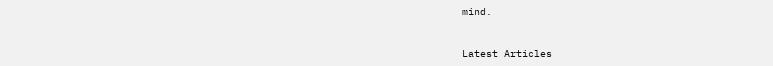mind.


Latest Articles